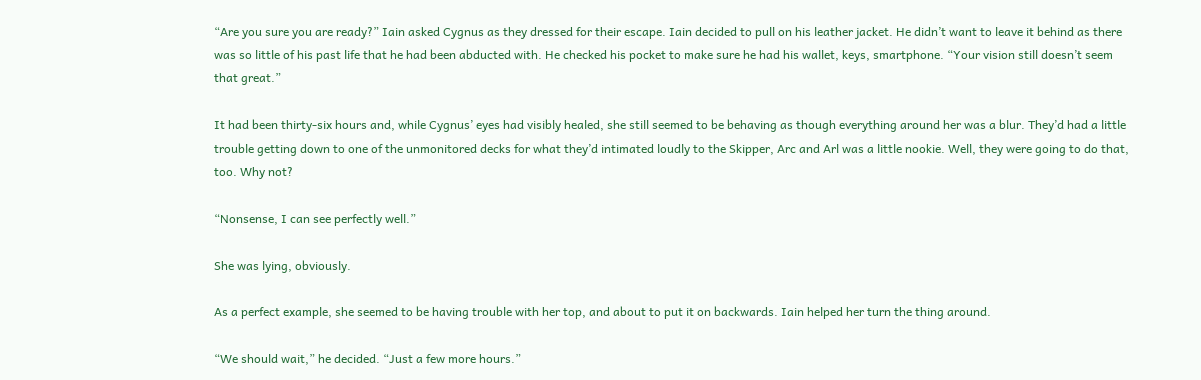“Are you sure you are ready?” Iain asked Cygnus as they dressed for their escape. Iain decided to pull on his leather jacket. He didn’t want to leave it behind as there was so little of his past life that he had been abducted with. He checked his pocket to make sure he had his wallet, keys, smartphone. “Your vision still doesn’t seem that great.”

It had been thirty-six hours and, while Cygnus’ eyes had visibly healed, she still seemed to be behaving as though everything around her was a blur. They’d had a little trouble getting down to one of the unmonitored decks for what they’d intimated loudly to the Skipper, Arc and Arl was a little nookie. Well, they were going to do that, too. Why not?

“Nonsense, I can see perfectly well.”

She was lying, obviously.

As a perfect example, she seemed to be having trouble with her top, and about to put it on backwards. Iain helped her turn the thing around.

“We should wait,” he decided. “Just a few more hours.”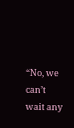“No, we can’t wait any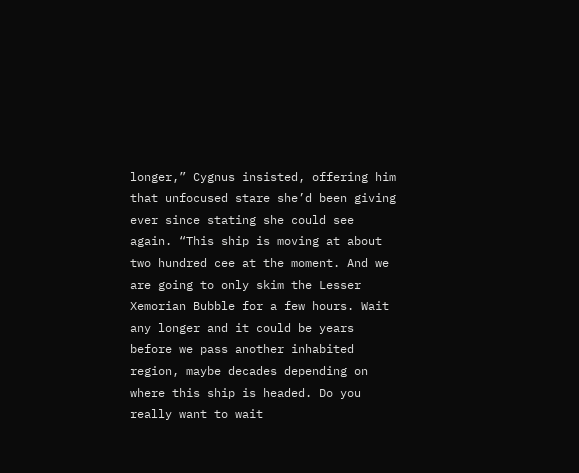longer,” Cygnus insisted, offering him that unfocused stare she’d been giving ever since stating she could see again. “This ship is moving at about two hundred cee at the moment. And we are going to only skim the Lesser Xemorian Bubble for a few hours. Wait any longer and it could be years before we pass another inhabited region, maybe decades depending on where this ship is headed. Do you really want to wait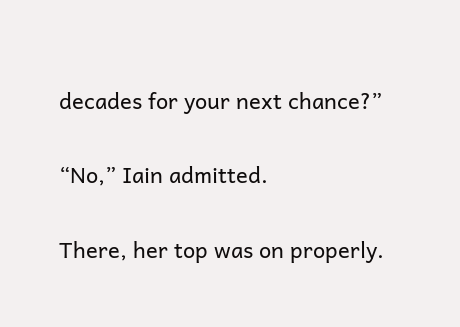decades for your next chance?”

“No,” Iain admitted.

There, her top was on properly.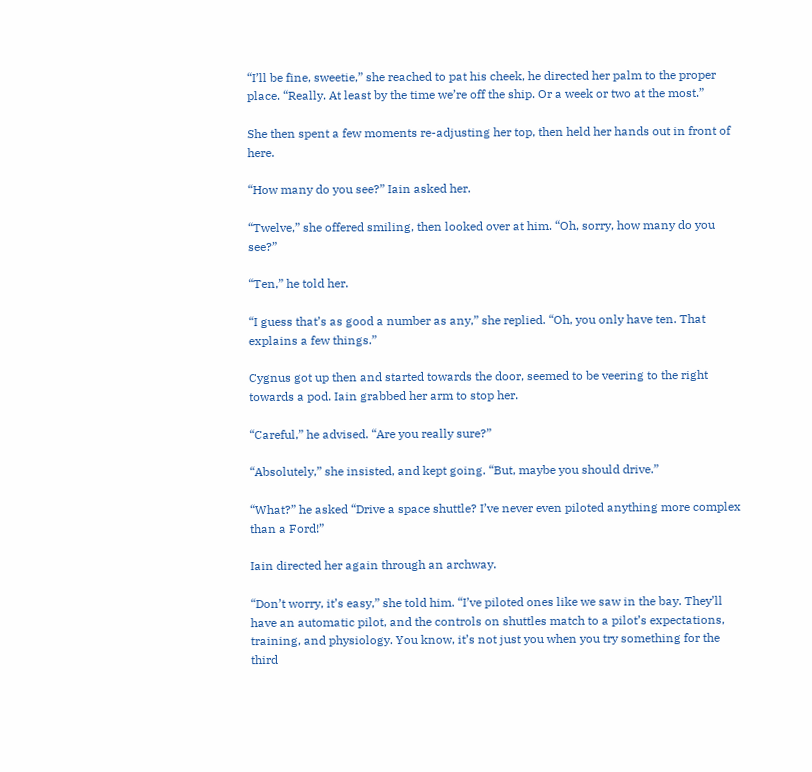“I’ll be fine, sweetie,” she reached to pat his cheek, he directed her palm to the proper place. “Really. At least by the time we’re off the ship. Or a week or two at the most.”

She then spent a few moments re-adjusting her top, then held her hands out in front of here.

“How many do you see?” Iain asked her.

“Twelve,” she offered smiling, then looked over at him. “Oh, sorry, how many do you see?”

“Ten,” he told her.

“I guess that’s as good a number as any,” she replied. “Oh, you only have ten. That explains a few things.”

Cygnus got up then and started towards the door, seemed to be veering to the right towards a pod. Iain grabbed her arm to stop her.

“Careful,” he advised. “Are you really sure?”

“Absolutely,” she insisted, and kept going. “But, maybe you should drive.”

“What?” he asked “Drive a space shuttle? I’ve never even piloted anything more complex than a Ford!”

Iain directed her again through an archway.

“Don’t worry, it’s easy,” she told him. “I’ve piloted ones like we saw in the bay. They’ll have an automatic pilot, and the controls on shuttles match to a pilot’s expectations, training, and physiology. You know, it’s not just you when you try something for the third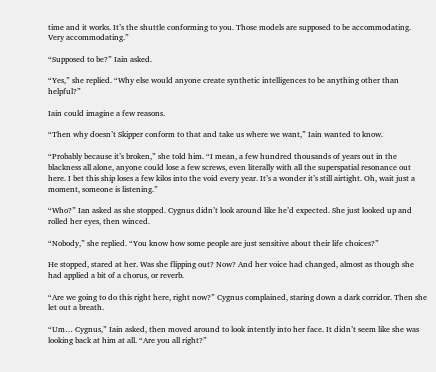time and it works. It’s the shuttle conforming to you. Those models are supposed to be accommodating. Very accommodating.”

“Supposed to be?” Iain asked.

“Yes,” she replied. “Why else would anyone create synthetic intelligences to be anything other than helpful?”

Iain could imagine a few reasons.

“Then why doesn’t Skipper conform to that and take us where we want,” Iain wanted to know.

“Probably because it’s broken,” she told him. “I mean, a few hundred thousands of years out in the blackness all alone, anyone could lose a few screws, even literally with all the superspatial resonance out here. I bet this ship loses a few kilos into the void every year. It’s a wonder it’s still airtight. Oh, wait just a moment, someone is listening.”

“Who?” Ian asked as she stopped. Cygnus didn’t look around like he’d expected. She just looked up and rolled her eyes, then winced.

“Nobody,” she replied. “You know how some people are just sensitive about their life choices?”

He stopped, stared at her. Was she flipping out? Now? And her voice had changed, almost as though she had applied a bit of a chorus, or reverb.

“Are we going to do this right here, right now?” Cygnus complained, staring down a dark corridor. Then she let out a breath.

“Um… Cygnus,” Iain asked, then moved around to look intently into her face. It didn’t seem like she was looking back at him at all. “Are you all right?”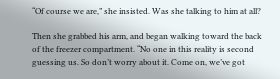“Of course we are,” she insisted. Was she talking to him at all?

Then she grabbed his arm, and began walking toward the back of the freezer compartment. “No one in this reality is second guessing us. So don’t worry about it. Come on, we’ve got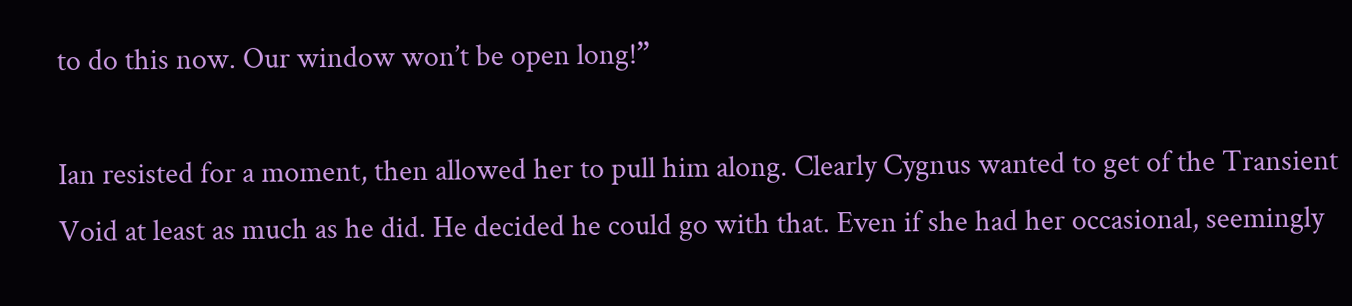to do this now. Our window won’t be open long!”

Ian resisted for a moment, then allowed her to pull him along. Clearly Cygnus wanted to get of the Transient Void at least as much as he did. He decided he could go with that. Even if she had her occasional, seemingly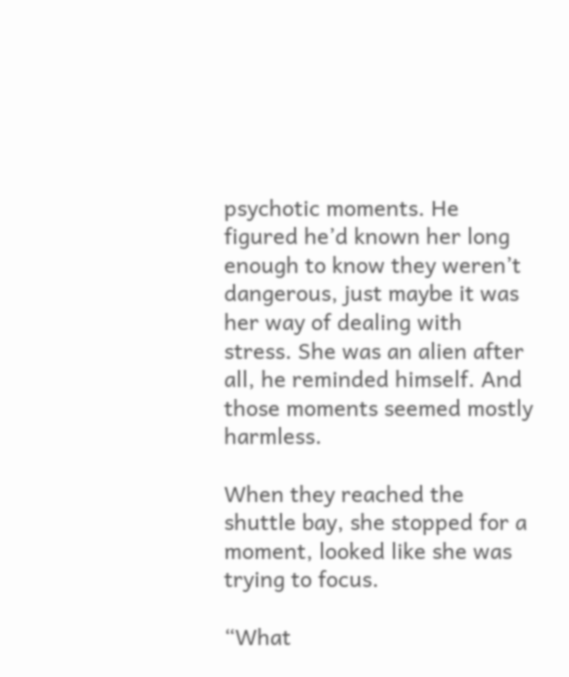psychotic moments. He figured he’d known her long enough to know they weren’t dangerous, just maybe it was her way of dealing with stress. She was an alien after all, he reminded himself. And those moments seemed mostly harmless.

When they reached the shuttle bay, she stopped for a moment, looked like she was trying to focus.

“What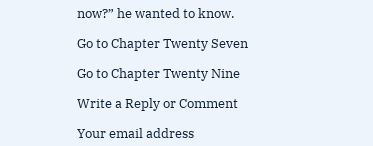now?” he wanted to know.

Go to Chapter Twenty Seven

Go to Chapter Twenty Nine

Write a Reply or Comment

Your email address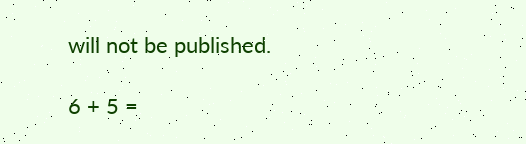will not be published.

6 + 5 =